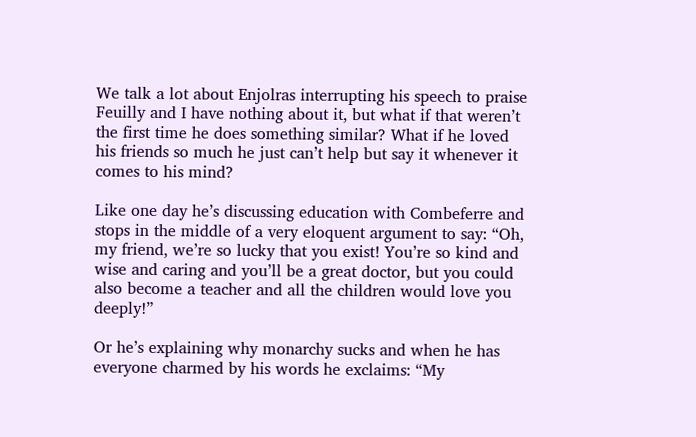We talk a lot about Enjolras interrupting his speech to praise Feuilly and I have nothing about it, but what if that weren’t the first time he does something similar? What if he loved his friends so much he just can’t help but say it whenever it comes to his mind?

Like one day he’s discussing education with Combeferre and stops in the middle of a very eloquent argument to say: “Oh, my friend, we’re so lucky that you exist! You’re so kind and wise and caring and you’ll be a great doctor, but you could also become a teacher and all the children would love you deeply!”

Or he’s explaining why monarchy sucks and when he has everyone charmed by his words he exclaims: “My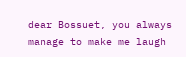dear Bossuet, you always manage to make me laugh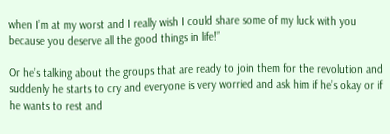when I’m at my worst and I really wish I could share some of my luck with you because you deserve all the good things in life!”

Or he’s talking about the groups that are ready to join them for the revolution and suddenly he starts to cry and everyone is very worried and ask him if he’s okay or if he wants to rest and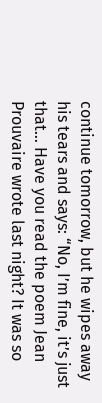continue tomorrow, but he wipes away his tears and says: “No, I’m fine, it’s just that… Have you read the poem Jean Prouvaire wrote last night? It was so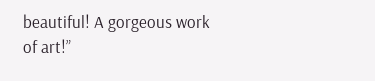beautiful! A gorgeous work of art!”